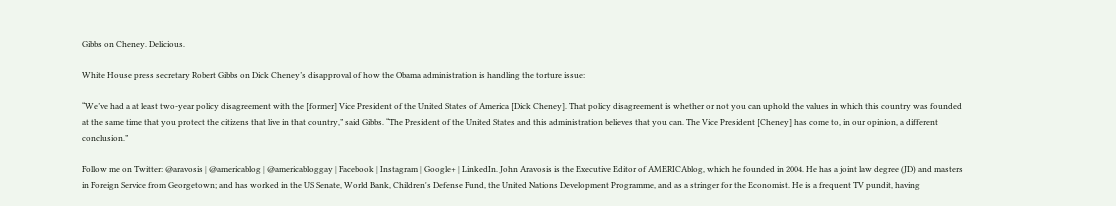Gibbs on Cheney. Delicious.

White House press secretary Robert Gibbs on Dick Cheney’s disapproval of how the Obama administration is handling the torture issue:

“We’ve had a at least two-year policy disagreement with the [former] Vice President of the United States of America [Dick Cheney]. That policy disagreement is whether or not you can uphold the values in which this country was founded at the same time that you protect the citizens that live in that country,” said Gibbs. “The President of the United States and this administration believes that you can. The Vice President [Cheney] has come to, in our opinion, a different conclusion.”

Follow me on Twitter: @aravosis | @americablog | @americabloggay | Facebook | Instagram | Google+ | LinkedIn. John Aravosis is the Executive Editor of AMERICAblog, which he founded in 2004. He has a joint law degree (JD) and masters in Foreign Service from Georgetown; and has worked in the US Senate, World Bank, Children's Defense Fund, the United Nations Development Programme, and as a stringer for the Economist. He is a frequent TV pundit, having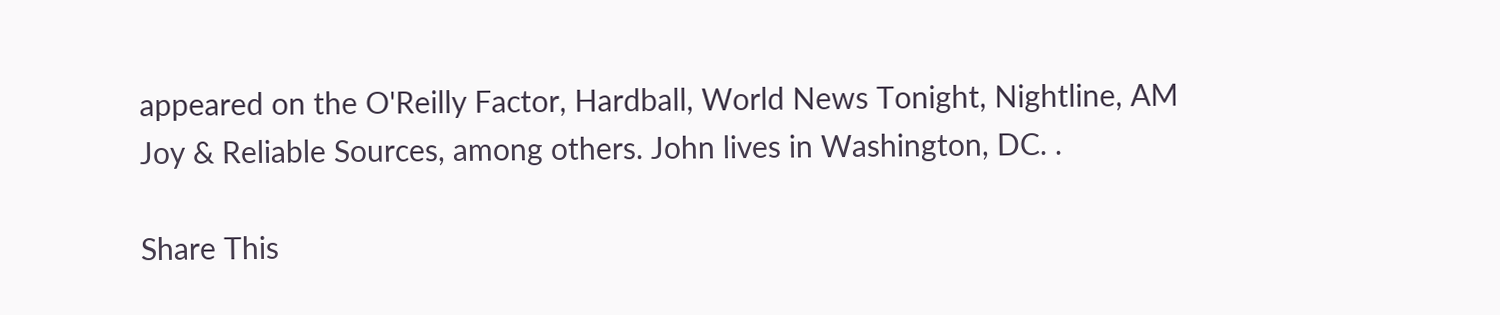appeared on the O'Reilly Factor, Hardball, World News Tonight, Nightline, AM Joy & Reliable Sources, among others. John lives in Washington, DC. .

Share This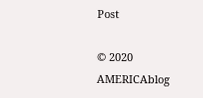Post

© 2020 AMERICAblog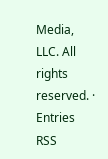Media, LLC. All rights reserved. · Entries RSS